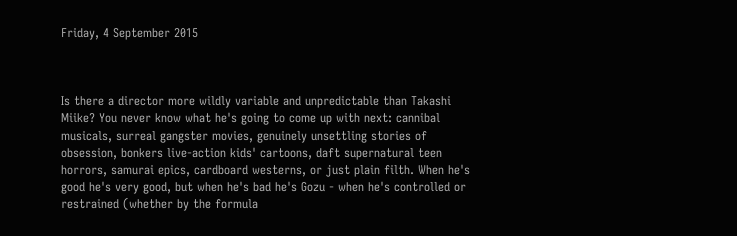Friday, 4 September 2015



Is there a director more wildly variable and unpredictable than Takashi Miike? You never know what he's going to come up with next: cannibal musicals, surreal gangster movies, genuinely unsettling stories of obsession, bonkers live-action kids' cartoons, daft supernatural teen horrors, samurai epics, cardboard westerns, or just plain filth. When he's good he's very good, but when he's bad he's Gozu - when he's controlled or restrained (whether by the formula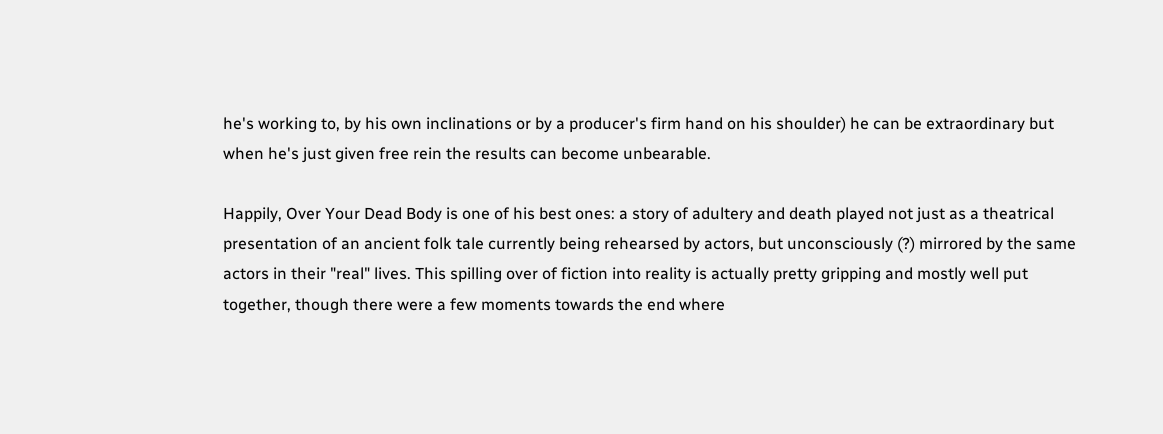he's working to, by his own inclinations or by a producer's firm hand on his shoulder) he can be extraordinary but when he's just given free rein the results can become unbearable.

Happily, Over Your Dead Body is one of his best ones: a story of adultery and death played not just as a theatrical presentation of an ancient folk tale currently being rehearsed by actors, but unconsciously (?) mirrored by the same actors in their "real" lives. This spilling over of fiction into reality is actually pretty gripping and mostly well put together, though there were a few moments towards the end where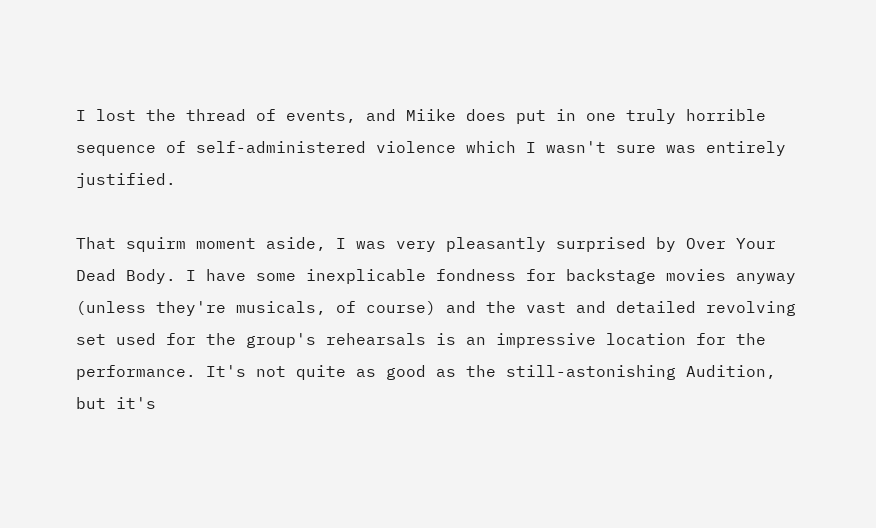I lost the thread of events, and Miike does put in one truly horrible sequence of self-administered violence which I wasn't sure was entirely justified.

That squirm moment aside, I was very pleasantly surprised by Over Your Dead Body. I have some inexplicable fondness for backstage movies anyway (unless they're musicals, of course) and the vast and detailed revolving set used for the group's rehearsals is an impressive location for the performance. It's not quite as good as the still-astonishing Audition, but it's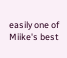easily one of Miike's best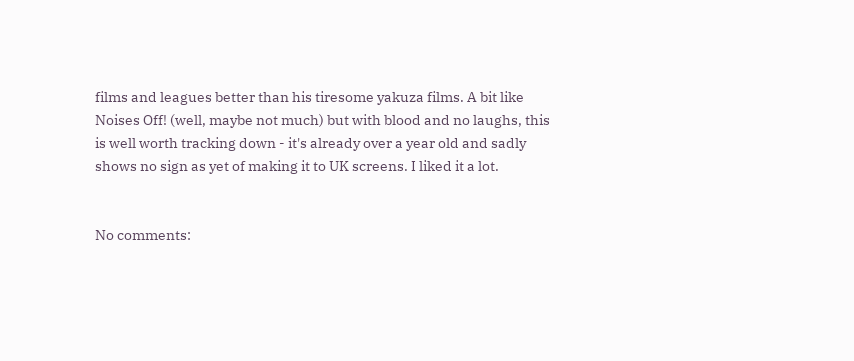films and leagues better than his tiresome yakuza films. A bit like Noises Off! (well, maybe not much) but with blood and no laughs, this is well worth tracking down - it's already over a year old and sadly shows no sign as yet of making it to UK screens. I liked it a lot.


No comments: